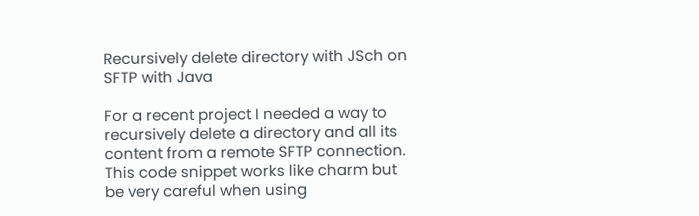Recursively delete directory with JSch on SFTP with Java

For a recent project I needed a way to recursively delete a directory and all its content from a remote SFTP connection. This code snippet works like charm but be very careful when using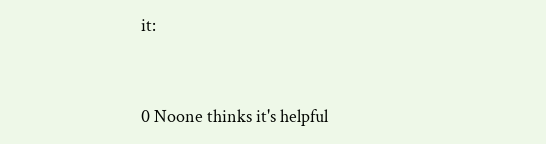it:


0 Noone thinks it's helpful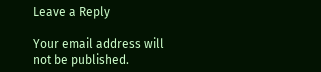Leave a Reply

Your email address will not be published.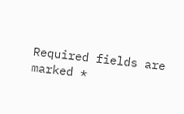Required fields are marked *